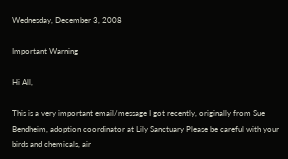Wednesday, December 3, 2008

Important Warning

Hi All,

This is a very important email/message I got recently, originally from Sue Bendheim, adoption coordinator at Lily Sanctuary Please be careful with your birds and chemicals, air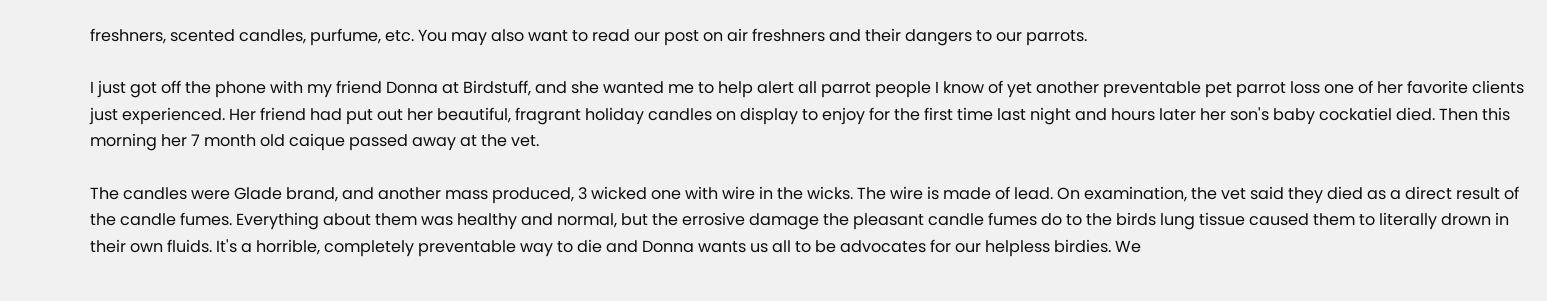freshners, scented candles, purfume, etc. You may also want to read our post on air freshners and their dangers to our parrots.

I just got off the phone with my friend Donna at Birdstuff, and she wanted me to help alert all parrot people I know of yet another preventable pet parrot loss one of her favorite clients just experienced. Her friend had put out her beautiful, fragrant holiday candles on display to enjoy for the first time last night and hours later her son's baby cockatiel died. Then this morning her 7 month old caique passed away at the vet.

The candles were Glade brand, and another mass produced, 3 wicked one with wire in the wicks. The wire is made of lead. On examination, the vet said they died as a direct result of the candle fumes. Everything about them was healthy and normal, but the errosive damage the pleasant candle fumes do to the birds lung tissue caused them to literally drown in their own fluids. It's a horrible, completely preventable way to die and Donna wants us all to be advocates for our helpless birdies. We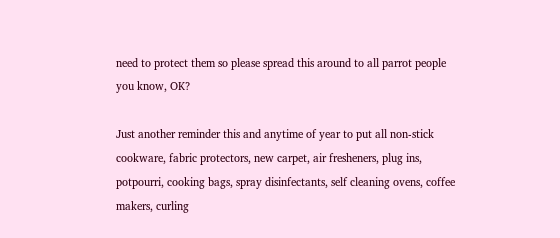need to protect them so please spread this around to all parrot people you know, OK?

Just another reminder this and anytime of year to put all non-stick cookware, fabric protectors, new carpet, air fresheners, plug ins, potpourri, cooking bags, spray disinfectants, self cleaning ovens, coffee makers, curling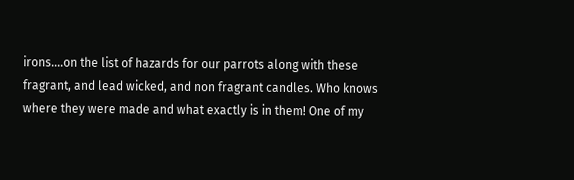irons....on the list of hazards for our parrots along with these fragrant, and lead wicked, and non fragrant candles. Who knows where they were made and what exactly is in them! One of my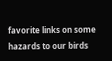favorite links on some hazards to our birds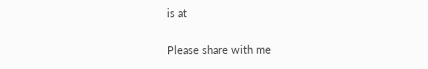is at

Please share with me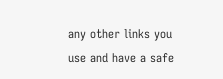any other links you use and have a safe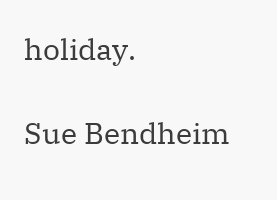holiday.

Sue Bendheim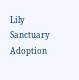Lily Sanctuary Adoption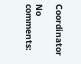Coordinator

No comments: